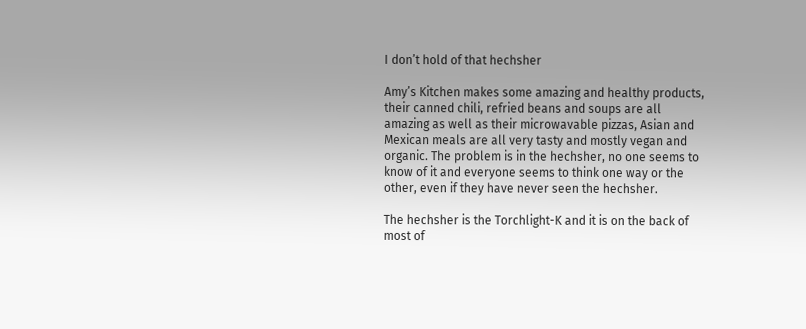I don’t hold of that hechsher

Amy’s Kitchen makes some amazing and healthy products, their canned chili, refried beans and soups are all amazing as well as their microwavable pizzas, Asian and Mexican meals are all very tasty and mostly vegan and organic. The problem is in the hechsher, no one seems to know of it and everyone seems to think one way or the other, even if they have never seen the hechsher.

The hechsher is the Torchlight-K and it is on the back of most of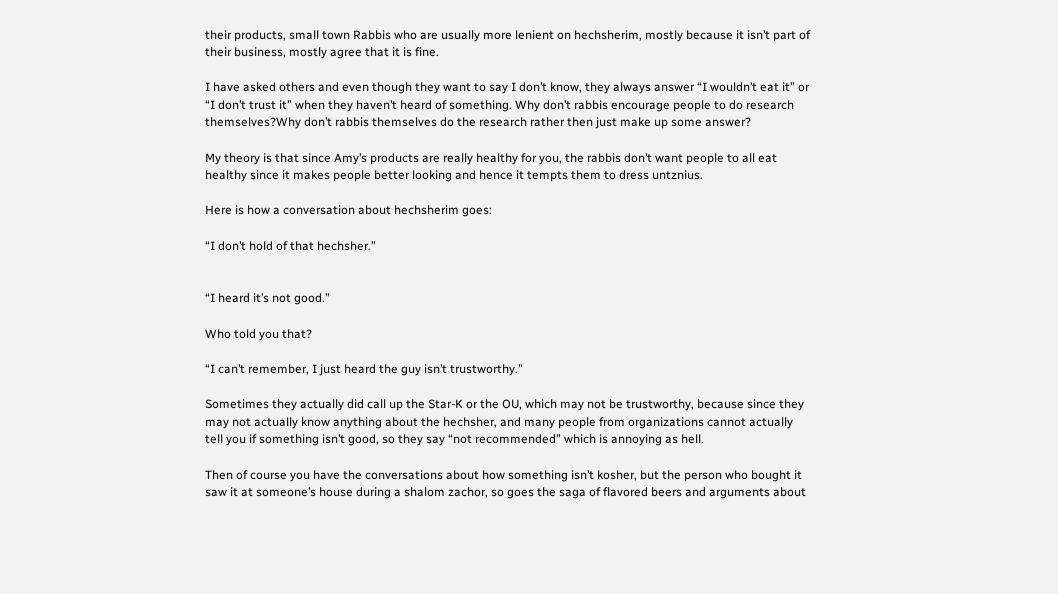their products, small town Rabbis who are usually more lenient on hechsherim, mostly because it isn’t part of their business, mostly agree that it is fine.

I have asked others and even though they want to say I don’t know, they always answer “I wouldn’t eat it” or “I don’t trust it” when they haven’t heard of something. Why don’t rabbis encourage people to do research themselves?Why don’t rabbis themselves do the research rather then just make up some answer?

My theory is that since Amy’s products are really healthy for you, the rabbis don’t want people to all eat healthy since it makes people better looking and hence it tempts them to dress untznius.

Here is how a conversation about hechsherim goes:

“I don’t hold of that hechsher.”


“I heard it’s not good.”

Who told you that?

“I can’t remember, I just heard the guy isn’t trustworthy.”

Sometimes they actually did call up the Star-K or the OU, which may not be trustworthy, because since they may not actually know anything about the hechsher, and many people from organizations cannot actually tell you if something isn’t good, so they say “not recommended” which is annoying as hell.

Then of course you have the conversations about how something isn’t kosher, but the person who bought it saw it at someone’s house during a shalom zachor, so goes the saga of flavored beers and arguments about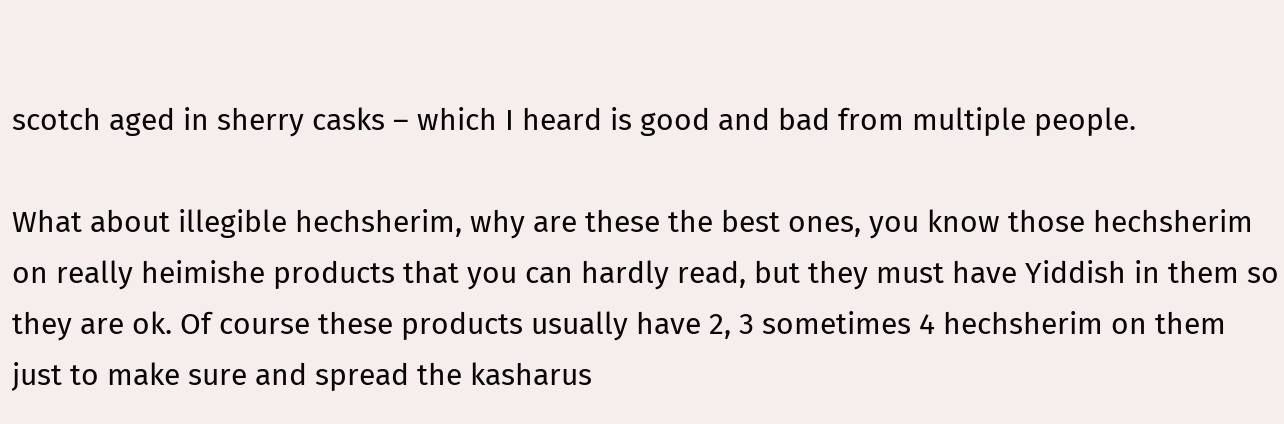scotch aged in sherry casks – which I heard is good and bad from multiple people.

What about illegible hechsherim, why are these the best ones, you know those hechsherim on really heimishe products that you can hardly read, but they must have Yiddish in them so they are ok. Of course these products usually have 2, 3 sometimes 4 hechsherim on them just to make sure and spread the kasharus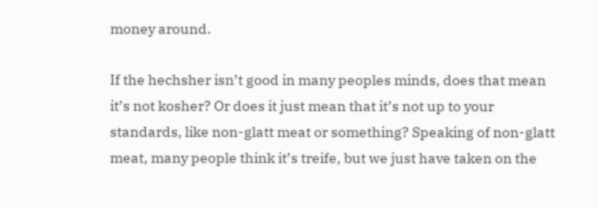money around.

If the hechsher isn’t good in many peoples minds, does that mean it’s not kosher? Or does it just mean that it’s not up to your standards, like non-glatt meat or something? Speaking of non-glatt meat, many people think it’s treife, but we just have taken on the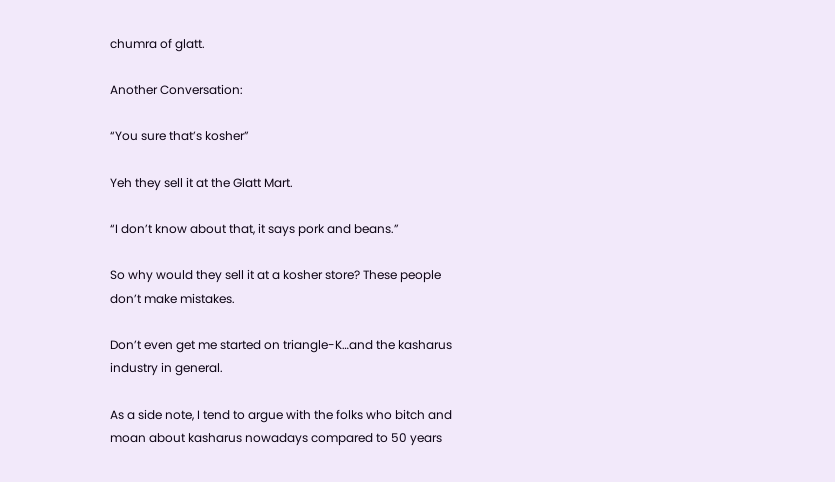chumra of glatt.

Another Conversation:

“You sure that’s kosher”

Yeh they sell it at the Glatt Mart.

“I don’t know about that, it says pork and beans.”

So why would they sell it at a kosher store? These people don’t make mistakes.

Don’t even get me started on triangle-K…and the kasharus industry in general.

As a side note, I tend to argue with the folks who bitch and moan about kasharus nowadays compared to 50 years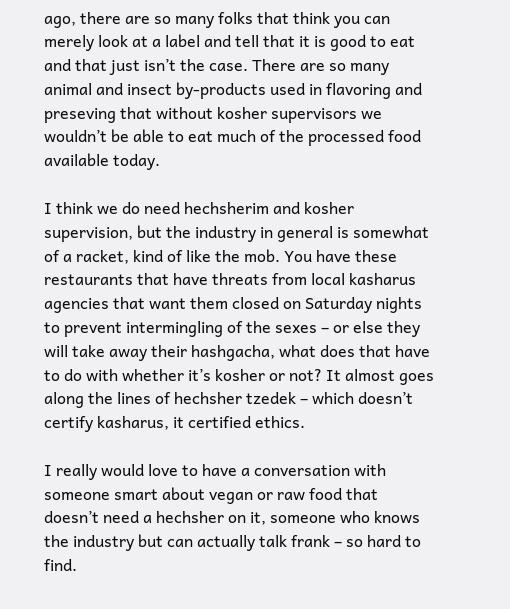ago, there are so many folks that think you can merely look at a label and tell that it is good to eat and that just isn’t the case. There are so many animal and insect by-products used in flavoring and preseving that without kosher supervisors we wouldn’t be able to eat much of the processed food available today.

I think we do need hechsherim and kosher supervision, but the industry in general is somewhat of a racket, kind of like the mob. You have these restaurants that have threats from local kasharus agencies that want them closed on Saturday nights to prevent intermingling of the sexes – or else they will take away their hashgacha, what does that have to do with whether it’s kosher or not? It almost goes along the lines of hechsher tzedek – which doesn’t certify kasharus, it certified ethics.

I really would love to have a conversation with someone smart about vegan or raw food that doesn’t need a hechsher on it, someone who knows the industry but can actually talk frank – so hard to find.